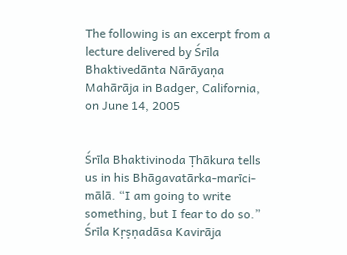The following is an excerpt from a lecture delivered by Śrīla Bhaktivedānta Nārāyaṇa Mahārāja in Badger, California, on June 14, 2005


Śrīla Bhaktivinoda Ṭhākura tells us in his Bhāgavatārka-marīci-mālā. “I am going to write something, but I fear to do so.” Śrīla Kṛṣṇadāsa Kavirāja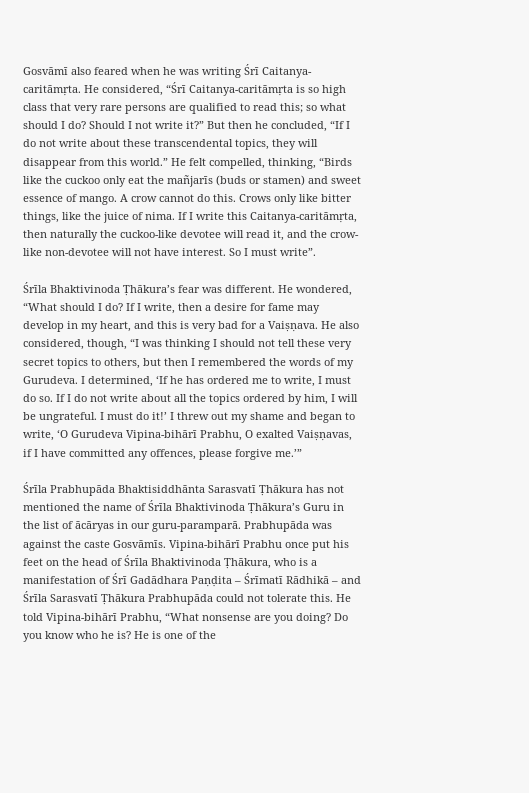Gosvāmī also feared when he was writing Śrī Caitanya-caritāmṛta. He considered, “Śrī Caitanya-caritāmṛta is so high class that very rare persons are qualified to read this; so what should I do? Should I not write it?” But then he concluded, “If I do not write about these transcendental topics, they will disappear from this world.” He felt compelled, thinking, “Birds like the cuckoo only eat the mañjarīs (buds or stamen) and sweet essence of mango. A crow cannot do this. Crows only like bitter things, like the juice of nima. If I write this Caitanya-caritāmṛta, then naturally the cuckoo-like devotee will read it, and the crow-like non-devotee will not have interest. So I must write”.

Śrīla Bhaktivinoda Ṭhākura’s fear was different. He wondered, “What should I do? If I write, then a desire for fame may develop in my heart, and this is very bad for a Vaiṣṇava. He also considered, though, “I was thinking I should not tell these very secret topics to others, but then I remembered the words of my Gurudeva. I determined, ‘If he has ordered me to write, I must do so. If I do not write about all the topics ordered by him, I will be ungrateful. I must do it!’ I threw out my shame and began to write, ‘O Gurudeva Vipina-bihārī Prabhu, O exalted Vaiṣṇavas, if I have committed any offences, please forgive me.’”

Śrīla Prabhupāda Bhaktisiddhānta Sarasvatī Ṭhākura has not mentioned the name of Śrīla Bhaktivinoda Ṭhākura’s Guru in the list of ācāryas in our guru-paramparā. Prabhupāda was against the caste Gosvāmīs. Vipina-bihārī Prabhu once put his feet on the head of Śrīla Bhaktivinoda Ṭhākura, who is a manifestation of Śrī Gadādhara Paṇḍita – Śrīmatī Rādhikā – and Śrīla Sarasvatī Ṭhākura Prabhupāda could not tolerate this. He told Vipina-bihārī Prabhu, “What nonsense are you doing? Do you know who he is? He is one of the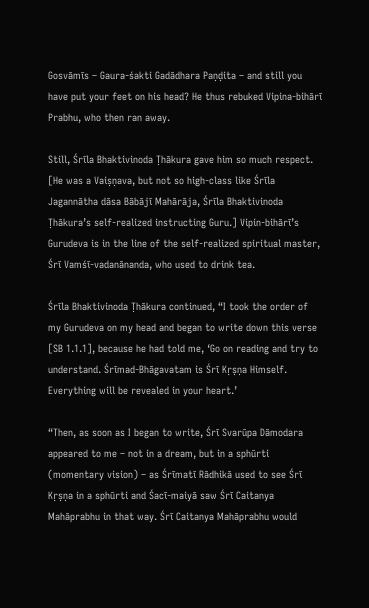Gosvāmīs – Gaura-śakti Gadādhara Paṇḍita – and still you have put your feet on his head? He thus rebuked Vipina-bihārī Prabhu, who then ran away.

Still, Śrīla Bhaktivinoda Ṭhākura gave him so much respect. [He was a Vaiṣṇava, but not so high-class like Śrīla Jagannātha dāsa Bābājī Mahārāja, Śrīla Bhaktivinoda Ṭhākura’s self-realized instructing Guru.] Vipin-bihārī’s Gurudeva is in the line of the self-realized spiritual master, Śrī Vamśī-vadanānanda, who used to drink tea.

Śrīla Bhaktivinoda Ṭhākura continued, “I took the order of my Gurudeva on my head and began to write down this verse [SB 1.1.1], because he had told me, ‘Go on reading and try to understand. Śrīmad-Bhāgavatam is Śrī Kṛṣṇa Himself. Everything will be revealed in your heart.’

“Then, as soon as I began to write, Śrī Svarūpa Dāmodara appeared to me – not in a dream, but in a sphūrti (momentary vision) – as Śrīmatī Rādhikā used to see Śrī Kṛṣṇa in a sphūrti and Śacī-maiyā saw Śrī Caitanya Mahāprabhu in that way. Śrī Caitanya Mahāprabhu would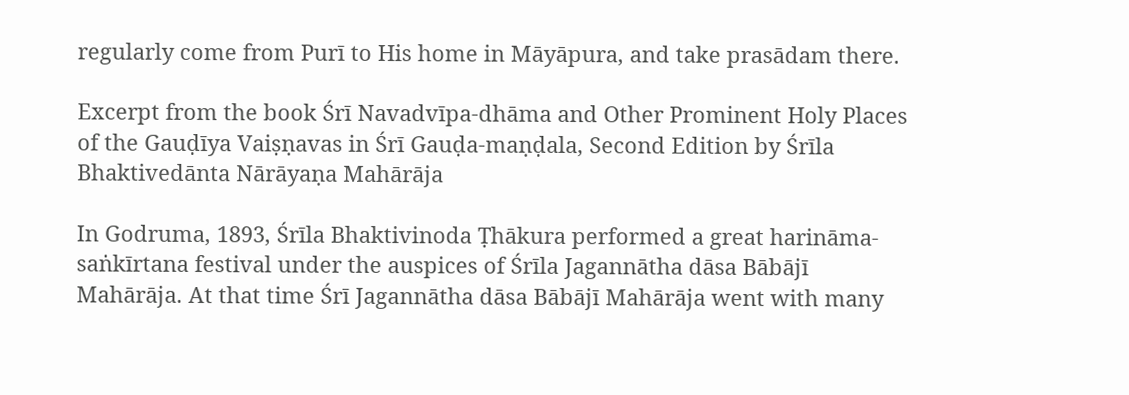regularly come from Purī to His home in Māyāpura, and take prasādam there.

Excerpt from the book Śrī Navadvīpa-dhāma and Other Prominent Holy Places of the Gauḍīya Vaiṣṇavas in Śrī Gauḍa-maṇḍala, Second Edition by Śrīla Bhaktivedānta Nārāyaṇa Mahārāja

In Godruma, 1893, Śrīla Bhaktivinoda Ṭhākura performed a great harināma-saṅkīrtana festival under the auspices of Śrīla Jagannātha dāsa Bābājī Mahārāja. At that time Śrī Jagannātha dāsa Bābājī Mahārāja went with many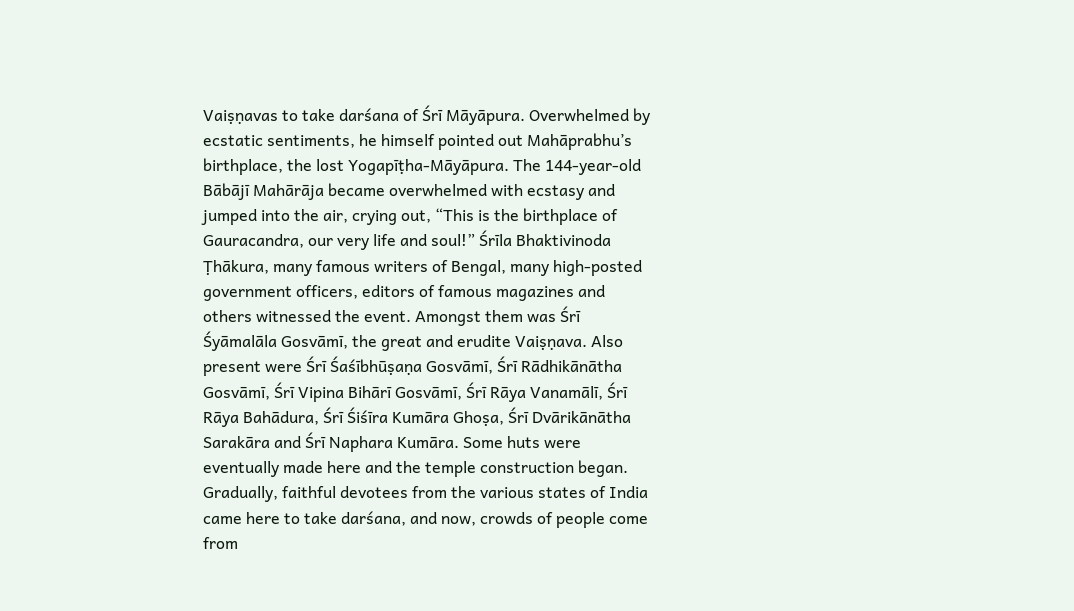Vaiṣṇavas to take darśana of Śrī Māyāpura. Overwhelmed by ecstatic sentiments, he himself pointed out Mahāprabhu’s birthplace, the lost Yogapīṭha-Māyāpura. The 144-year-old Bābājī Mahārāja became overwhelmed with ecstasy and jumped into the air, crying out, “This is the birthplace of Gauracandra, our very life and soul!” Śrīla Bhaktivinoda Ṭhākura, many famous writers of Bengal, many high-posted government officers, editors of famous magazines and others witnessed the event. Amongst them was Śrī Śyāmalāla Gosvāmī, the great and erudite Vaiṣṇava. Also present were Śrī Śaśībhūṣaṇa Gosvāmī, Śrī Rādhikānātha Gosvāmī, Śrī Vipina Bihārī Gosvāmī, Śrī Rāya Vanamālī, Śrī Rāya Bahādura, Śrī Śiśīra Kumāra Ghoṣa, Śrī Dvārikānātha Sarakāra and Śrī Naphara Kumāra. Some huts were eventually made here and the temple construction began. Gradually, faithful devotees from the various states of India came here to take darśana, and now, crowds of people come from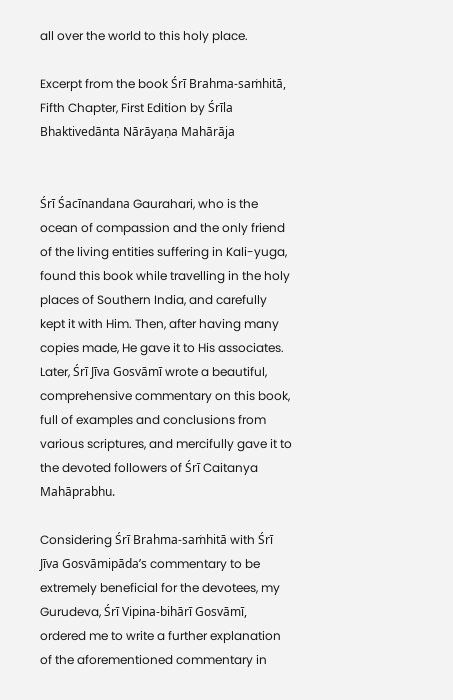all over the world to this holy place.

Excerpt from the book Śrī Brahma-saṁhitā, Fifth Chapter, First Edition by Śrīla Bhaktivedānta Nārāyaṇa Mahārāja


Śrī Śacīnandana Gaurahari, who is the ocean of compassion and the only friend of the living entities suffering in Kali-yuga, found this book while travelling in the holy places of Southern India, and carefully kept it with Him. Then, after having many copies made, He gave it to His associates. Later, Śrī Jīva Gosvāmī wrote a beautiful, comprehensive commentary on this book, full of examples and conclusions from various scriptures, and mercifully gave it to the devoted followers of Śrī Caitanya Mahāprabhu.

Considering Śrī Brahma-saṁhitā with Śrī Jīva Gosvāmipāda’s commentary to be extremely beneficial for the devotees, my Gurudeva, Śrī Vipina-bihārī Gosvāmī, ordered me to write a further explanation of the aforementioned commentary in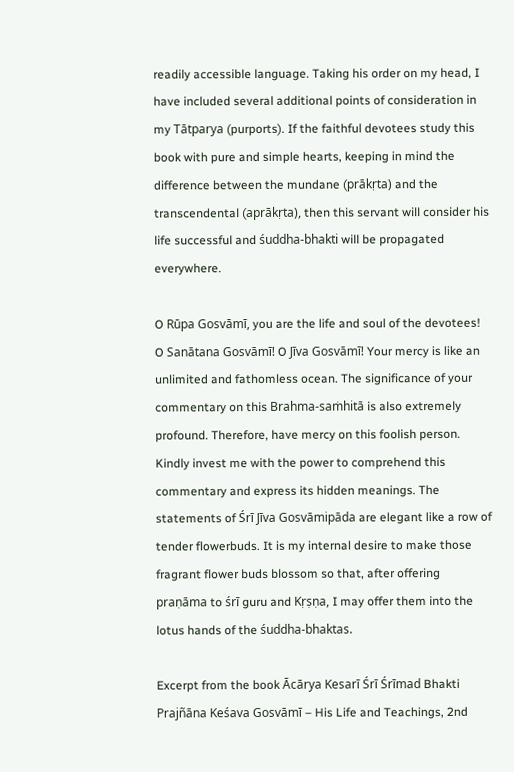readily accessible language. Taking his order on my head, I have included several additional points of consideration in my Tātparya (purports). If the faithful devotees study this book with pure and simple hearts, keeping in mind the difference between the mundane (prākṛta) and the transcendental (aprākṛta), then this servant will consider his life successful and śuddha-bhakti will be propagated everywhere.

O Rūpa Gosvāmī, you are the life and soul of the devotees! O Sanātana Gosvāmī! O Jīva Gosvāmī! Your mercy is like an unlimited and fathomless ocean. The significance of your commentary on this Brahma-saṁhitā is also extremely profound. Therefore, have mercy on this foolish person. Kindly invest me with the power to comprehend this commentary and express its hidden meanings. The statements of Śrī Jīva Gosvāmipāda are elegant like a row of tender flowerbuds. It is my internal desire to make those fragrant flower buds blossom so that, after offering praṇāma to śrī guru and Kṛṣṇa, I may offer them into the lotus hands of the śuddha-bhaktas.

Excerpt from the book Ācārya Kesarī Śrī Śrīmad Bhakti Prajñāna Keśava Gosvāmī – His Life and Teachings, 2nd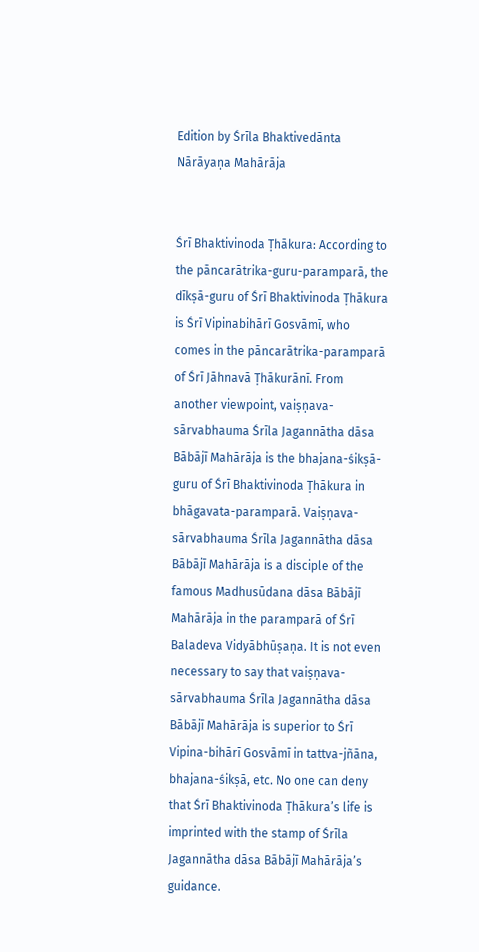Edition by Śrīla Bhaktivedānta Nārāyaṇa Mahārāja


Śrī Bhaktivinoda Ṭhākura: According to the pāncarātrika-guru-paramparā, the dīkṣā-guru of Śrī Bhaktivinoda Ṭhākura is Śrī Vipinabihārī Gosvāmī, who comes in the pāncarātrika-paramparā of Śrī Jāhnavā Ṭhākurānī. From another viewpoint, vaiṣṇava-sārvabhauma Śrīla Jagannātha dāsa Bābājī Mahārāja is the bhajana-śikṣā-guru of Śrī Bhaktivinoda Ṭhākura in bhāgavata-paramparā. Vaiṣṇava-sārvabhauma Śrīla Jagannātha dāsa Bābājī Mahārāja is a disciple of the famous Madhusūdana dāsa Bābājī Mahārāja in the paramparā of Śrī Baladeva Vidyābhūṣaṇa. It is not even necessary to say that vaiṣṇava-sārvabhauma Śrīla Jagannātha dāsa Bābājī Mahārāja is superior to Śrī Vipina-bihārī Gosvāmī in tattva-jñāna, bhajana-śikṣā, etc. No one can deny that Śrī Bhaktivinoda Ṭhākura’s life is imprinted with the stamp of Śrīla Jagannātha dāsa Bābājī Mahārāja’s guidance.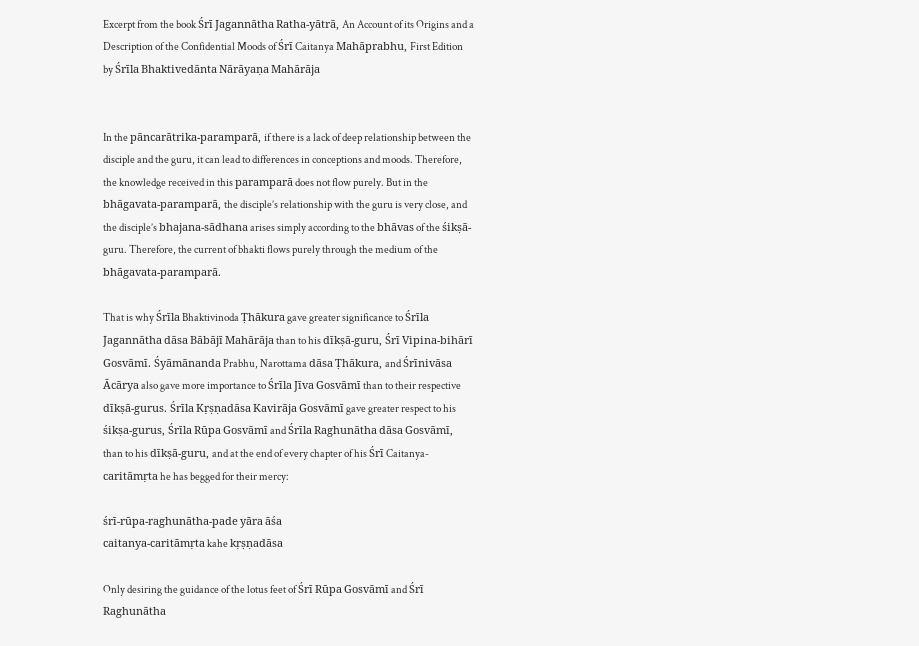Excerpt from the book Śrī Jagannātha Ratha-yātrā, An Account of its Origins and a Description of the Confidential Moods of Śrī Caitanya Mahāprabhu, First Edition by Śrīla Bhaktivedānta Nārāyaṇa Mahārāja


In the pāncarātrika-paramparā, if there is a lack of deep relationship between the disciple and the guru, it can lead to differences in conceptions and moods. Therefore, the knowledge received in this paramparā does not flow purely. But in the bhāgavata-paramparā, the disciple’s relationship with the guru is very close, and the disciple’s bhajana-sādhana arises simply according to the bhāvas of the śikṣā-guru. Therefore, the current of bhakti flows purely through the medium of the bhāgavata-paramparā.

That is why Śrīla Bhaktivinoda Ṭhākura gave greater significance to Śrīla Jagannātha dāsa Bābājī Mahārāja than to his dīkṣā-guru, Śrī Vipina-bihārī Gosvāmī. Śyāmānanda Prabhu, Narottama dāsa Ṭhākura, and Śrīnivāsa Ācārya also gave more importance to Śrīla Jīva Gosvāmī than to their respective dīkṣā-gurus. Śrīla Kṛṣṇadāsa Kavirāja Gosvāmī gave greater respect to his śikṣa-gurus, Śrīla Rūpa Gosvāmī and Śrīla Raghunātha dāsa Gosvāmī, than to his dīkṣā-guru, and at the end of every chapter of his Śrī Caitanya-caritāmṛta he has begged for their mercy:

śrī-rūpa-raghunātha-pade yāra āśa
caitanya-caritāmṛta kahe kṛṣṇadāsa

Only desiring the guidance of the lotus feet of Śrī Rūpa Gosvāmī and Śrī Raghunātha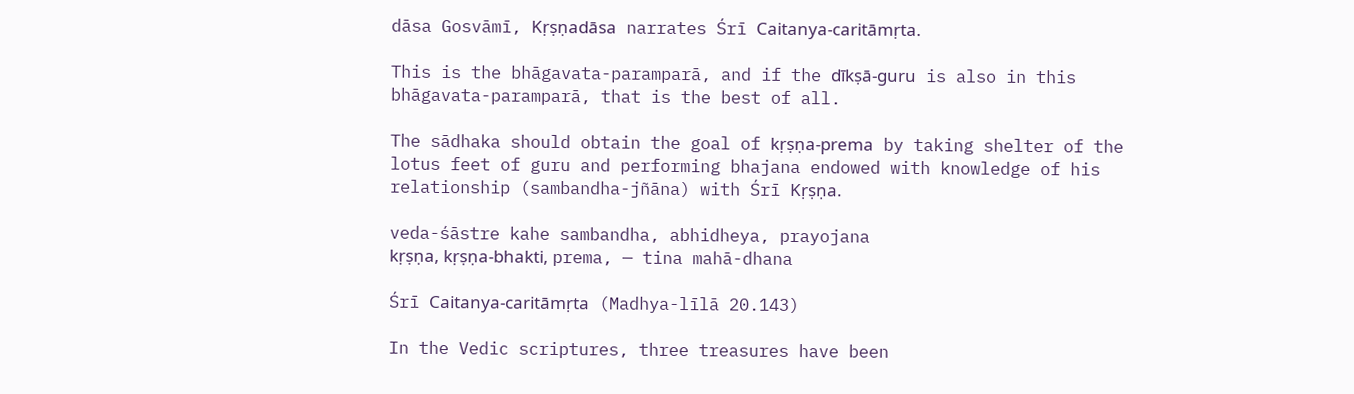dāsa Gosvāmī, Kṛṣṇadāsa narrates Śrī Caitanya-caritāmṛta.

This is the bhāgavata-paramparā, and if the dīkṣā-guru is also in this bhāgavata-paramparā, that is the best of all.

The sādhaka should obtain the goal of kṛṣṇa-prema by taking shelter of the lotus feet of guru and performing bhajana endowed with knowledge of his relationship (sambandha-jñāna) with Śrī Kṛṣṇa.

veda-śāstre kahe sambandha, abhidheya, prayojana
kṛṣṇa, kṛṣṇa-bhakti, prema, — tina mahā-dhana

Śrī Caitanya-caritāmṛta (Madhya-līlā 20.143)

In the Vedic scriptures, three treasures have been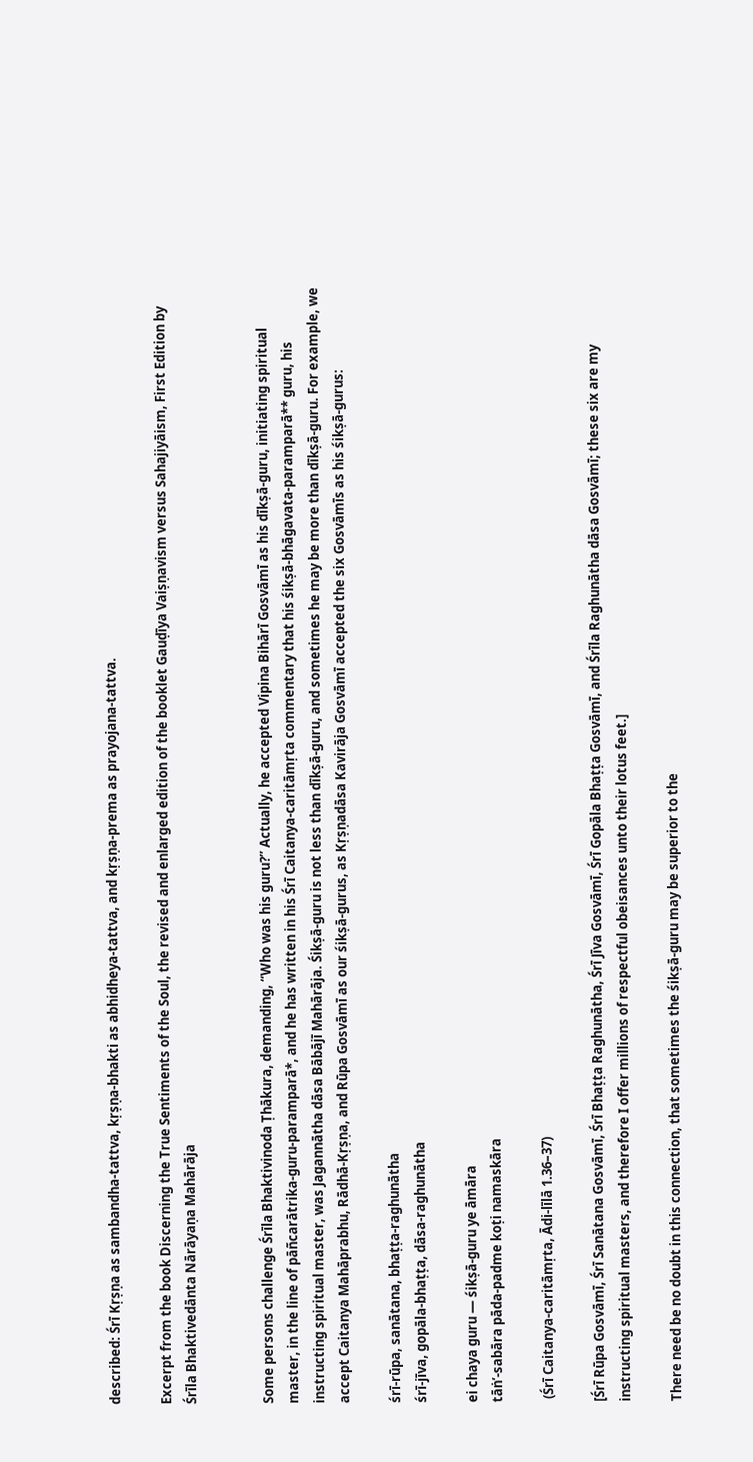described: Śrī Kṛṣṇa as sambandha-tattva, kṛṣṇa-bhakti as abhidheya-tattva, and kṛṣṇa-prema as prayojana-tattva.

Excerpt from the book Discerning the True Sentiments of the Soul, the revised and enlarged edition of the booklet Gauḍīya Vaiṣṇavism versus Sahajiyāism, First Edition by Śrīla Bhaktivedānta Nārāyaṇa Mahārāja


Some persons challenge Śrīla Bhaktivinoda Ṭhākura, demanding, “Who was his guru?” Actually, he accepted Vipina Bihārī Gosvāmī as his dīkṣā-guru, initiating spiritual master, in the line of pāñcarātrika-guru-paramparā*, and he has written in his Śrī Caitanya-caritāmṛta commentary that his śikṣā-bhāgavata-paramparā** guru, his instructing spiritual master, was Jagannātha dāsa Bābājī Mahārāja. Śikṣā-guru is not less than dīkṣā-guru, and sometimes he may be more than dīkṣā-guru. For example, we accept Caitanya Mahāprabhu, Rādhā-Kṛṣṇa, and Rūpa Gosvāmī as our śikṣā-gurus, as Kṛṣṇadāsa Kavirāja Gosvāmī accepted the six Gosvāmīs as his śikṣā-gurus:

śrī-rūpa, sanātana, bhaṭṭa-raghunātha
śrī-jīva, gopāla-bhaṭṭa, dāsa-raghunātha

ei chaya guru — śikṣā-guru ye āmāra
tāṅ’-sabāra pāda-padme koṭi namaskāra

 (Śrī Caitanya-caritāmṛta, Ādi-līlā 1.36–37)

[Śrī Rūpa Gosvāmī, Śrī Sanātana Gosvāmī, Śrī Bhaṭṭa Raghunātha, Śrī Jīva Gosvāmī, Śrī Gopāla Bhaṭṭa Gosvāmī, and Śrīla Raghunātha dāsa Gosvāmī; these six are my instructing spiritual masters, and therefore I offer millions of respectful obeisances unto their lotus feet.]

There need be no doubt in this connection, that sometimes the śikṣā-guru may be superior to the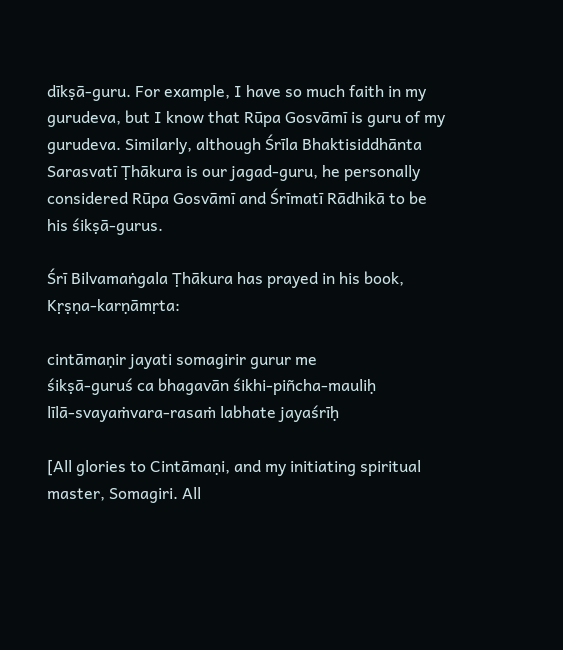dīkṣā-guru. For example, I have so much faith in my gurudeva, but I know that Rūpa Gosvāmī is guru of my gurudeva. Similarly, although Śrīla Bhaktisiddhānta Sarasvatī Ṭhākura is our jagad-guru, he personally considered Rūpa Gosvāmī and Śrīmatī Rādhikā to be his śikṣā-gurus.

Śrī Bilvamaṅgala Ṭhākura has prayed in his book, Kṛṣṇa-karṇāmṛta:

cintāmaṇir jayati somagirir gurur me
śikṣā-guruś ca bhagavān śikhi-piñcha-mauliḥ
līlā-svayaṁvara-rasaṁ labhate jayaśrīḥ

[All glories to Cintāmaṇi, and my initiating spiritual master, Somagiri. All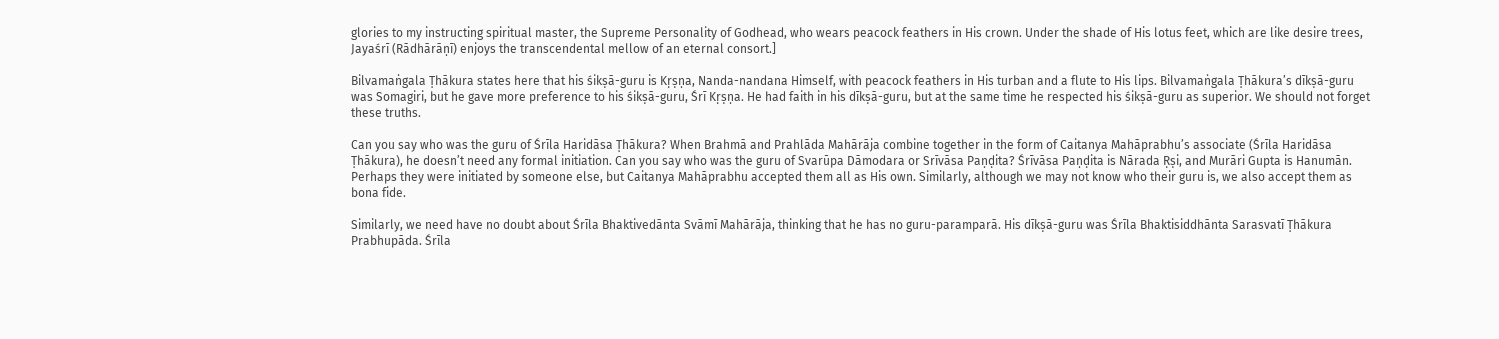glories to my instructing spiritual master, the Supreme Personality of Godhead, who wears peacock feathers in His crown. Under the shade of His lotus feet, which are like desire trees, Jayaśrī (Rādhārāṇī) enjoys the transcendental mellow of an eternal consort.]

Bilvamaṅgala Ṭhākura states here that his śikṣā-guru is Kṛṣṇa, Nanda-nandana Himself, with peacock feathers in His turban and a flute to His lips. Bilvamaṅgala Ṭhākura’s dīkṣā-guru was Somagiri, but he gave more preference to his śikṣā-guru, Śrī Kṛṣṇa. He had faith in his dīkṣā-guru, but at the same time he respected his śikṣā-guru as superior. We should not forget these truths.

Can you say who was the guru of Śrīla Haridāsa Ṭhākura? When Brahmā and Prahlāda Mahārāja combine together in the form of Caitanya Mahāprabhu’s associate (Śrīla Haridāsa Ṭhākura), he doesn’t need any formal initiation. Can you say who was the guru of Svarūpa Dāmodara or Srīvāsa Paṇḍita? Śrīvāsa Paṇḍita is Nārada Ṛṣi, and Murāri Gupta is Hanumān. Perhaps they were initiated by someone else, but Caitanya Mahāprabhu accepted them all as His own. Similarly, although we may not know who their guru is, we also accept them as bona fide.

Similarly, we need have no doubt about Śrīla Bhaktivedānta Svāmī Mahārāja, thinking that he has no guru-paramparā. His dīkṣā-guru was Śrīla Bhaktisiddhānta Sarasvatī Ṭhākura Prabhupāda. Śrīla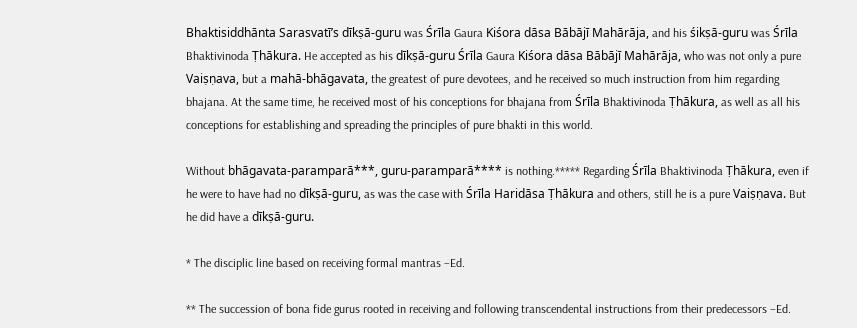Bhaktisiddhānta Sarasvatī’s dīkṣā-guru was Śrīla Gaura Kiśora dāsa Bābājī Mahārāja, and his śikṣā-guru was Śrīla Bhaktivinoda Ṭhākura. He accepted as his dīkṣā-guru Śrīla Gaura Kiśora dāsa Bābājī Mahārāja, who was not only a pure Vaiṣṇava, but a mahā-bhāgavata, the greatest of pure devotees, and he received so much instruction from him regarding bhajana. At the same time, he received most of his conceptions for bhajana from Śrīla Bhaktivinoda Ṭhākura, as well as all his conceptions for establishing and spreading the principles of pure bhakti in this world.

Without bhāgavata-paramparā***, guru-paramparā**** is nothing.***** Regarding Śrīla Bhaktivinoda Ṭhākura, even if he were to have had no dīkṣā-guru, as was the case with Śrīla Haridāsa Ṭhākura and others, still he is a pure Vaiṣṇava. But he did have a dīkṣā-guru.

* The disciplic line based on receiving formal mantras –Ed.

** The succession of bona fide gurus rooted in receiving and following transcendental instructions from their predecessors –Ed.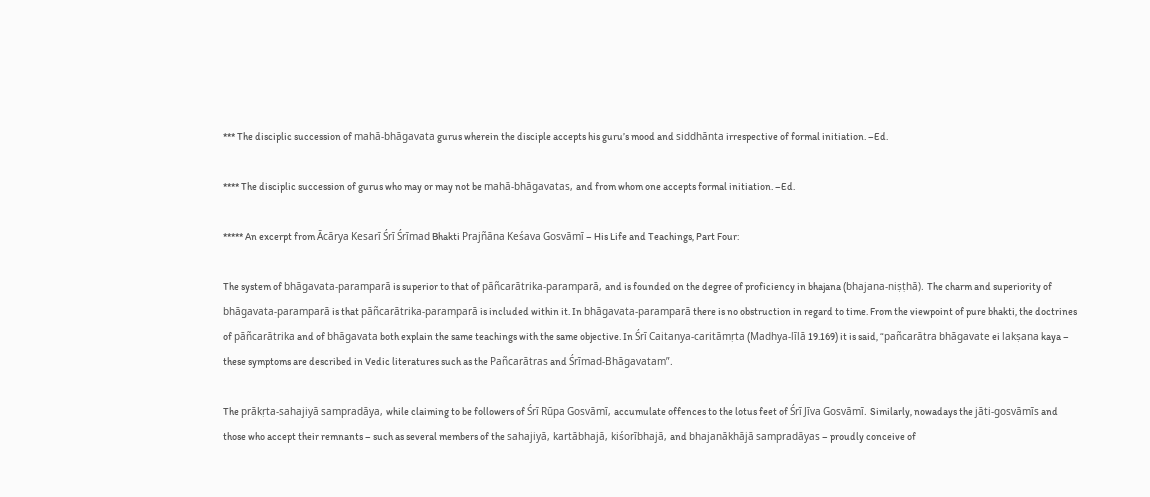*** The disciplic succession of mahā-bhāgavata gurus wherein the disciple accepts his guru’s mood and siddhānta irrespective of formal initiation. –Ed.

**** The disciplic succession of gurus who may or may not be mahā-bhāgavatas, and from whom one accepts formal initiation. –Ed.

***** An excerpt from Ācārya Kesarī Śrī Śrīmad Bhakti Prajñāna Keśava Gosvāmī – His Life and Teachings, Part Four:

The system of bhāgavata-paramparā is superior to that of pāñcarātrika-paramparā, and is founded on the degree of proficiency in bhajana (bhajana-niṣṭhā). The charm and superiority of bhāgavata-paramparā is that pāñcarātrika-paramparā is included within it. In bhāgavata-paramparā there is no obstruction in regard to time. From the viewpoint of pure bhakti, the doctrines of pāñcarātrika and of bhāgavata both explain the same teachings with the same objective. In Śrī Caitanya-caritāmṛta (Madhya-līlā 19.169) it is said, “pañcarātra bhāgavate ei lakṣana kaya – these symptoms are described in Vedic literatures such as the Pañcarātras and Śrīmad-Bhāgavatam”.

The prākṛta-sahajiyā sampradāya, while claiming to be followers of Śrī Rūpa Gosvāmī, accumulate offences to the lotus feet of Śrī Jīva Gosvāmī. Similarly, nowadays the jāti-gosvāmīs and those who accept their remnants – such as several members of the sahajiyā, kartābhajā, kiśorībhajā, and bhajanākhājā sampradāyas – proudly conceive of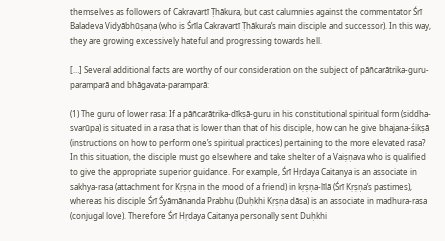themselves as followers of Cakravartī Ṭhākura, but cast calumnies against the commentator Śrī Baladeva Vidyābhūṣaṇa (who is Śrīla Cakravartī Ṭhākura’s main disciple and successor). In this way, they are growing excessively hateful and progressing towards hell.

[…] Several additional facts are worthy of our consideration on the subject of pāñcarātrika-guru-paramparā and bhāgavata-paramparā:

(1) The guru of lower rasa: If a pāñcarātrika-dīkṣā-guru in his constitutional spiritual form (siddha-svarūpa) is situated in a rasa that is lower than that of his disciple, how can he give bhajana-śikṣā (instructions on how to perform one’s spiritual practices) pertaining to the more elevated rasa? In this situation, the disciple must go elsewhere and take shelter of a Vaiṣṇava who is qualified to give the appropriate superior guidance. For example, Śrī Hṛdaya Caitanya is an associate in sakhya-rasa (attachment for Kṛṣṇa in the mood of a friend) in kṛṣṇa-līlā (Śrī Kṛṣṇa’s pastimes), whereas his disciple Śrī Śyāmānanda Prabhu (Duḥkhi Kṛṣṇa dāsa) is an associate in madhura-rasa (conjugal love). Therefore Śrī Hṛdaya Caitanya personally sent Duḥkhi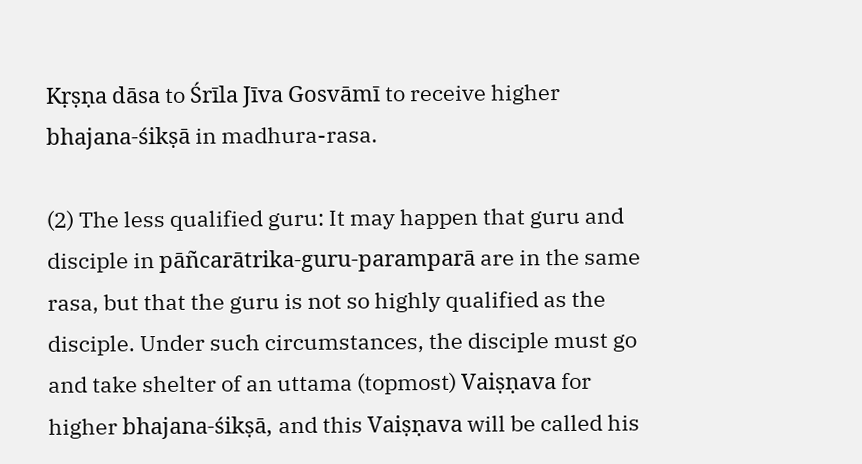Kṛṣṇa dāsa to Śrīla Jīva Gosvāmī to receive higher bhajana-śikṣā in madhura-rasa.

(2) The less qualified guru: It may happen that guru and disciple in pāñcarātrika-guru-paramparā are in the same rasa, but that the guru is not so highly qualified as the disciple. Under such circumstances, the disciple must go and take shelter of an uttama (topmost) Vaiṣṇava for higher bhajana-śikṣā‚ and this Vaiṣṇava will be called his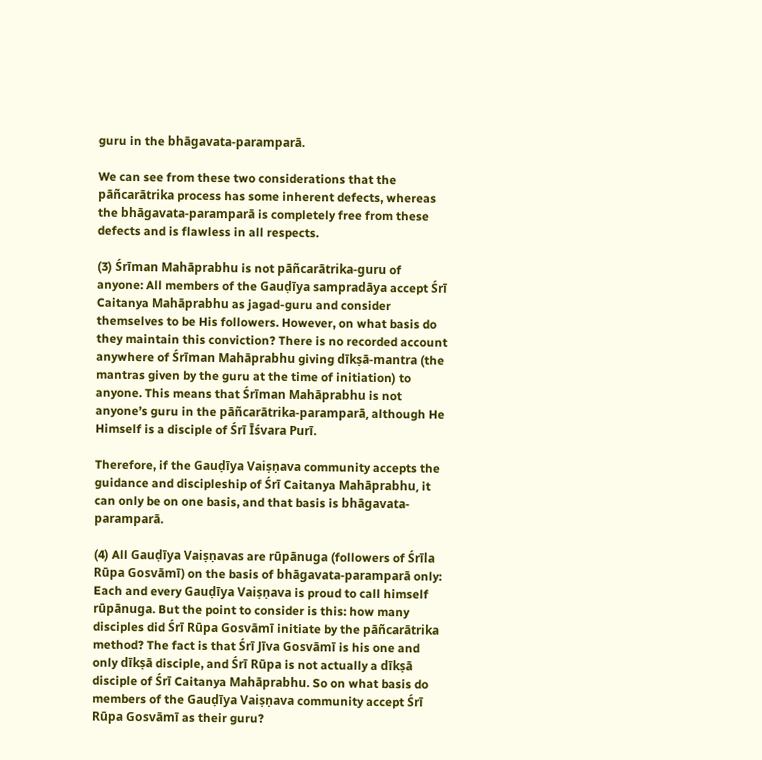guru in the bhāgavata-paramparā.

We can see from these two considerations that the pāñcarātrika process has some inherent defects, whereas the bhāgavata-paramparā is completely free from these defects and is flawless in all respects.

(3) Śrīman Mahāprabhu is not pāñcarātrika-guru of anyone: All members of the Gauḍīya sampradāya accept Śrī Caitanya Mahāprabhu as jagad-guru and consider themselves to be His followers. However, on what basis do they maintain this conviction? There is no recorded account anywhere of Śrīman Mahāprabhu giving dīkṣā-mantra (the mantras given by the guru at the time of initiation) to anyone. This means that Śrīman Mahāprabhu is not anyone’s guru in the pāñcarātrika-paramparā, although He Himself is a disciple of Śrī Īśvara Purī.

Therefore, if the Gauḍīya Vaiṣṇava community accepts the guidance and discipleship of Śrī Caitanya Mahāprabhu, it can only be on one basis, and that basis is bhāgavata-paramparā.

(4) All Gauḍīya Vaiṣṇavas are rūpānuga (followers of Śrīla Rūpa Gosvāmī) on the basis of bhāgavata-paramparā only: Each and every Gauḍīya Vaiṣṇava is proud to call himself rūpānuga. But the point to consider is this: how many disciples did Śrī Rūpa Gosvāmī initiate by the pāñcarātrika method? The fact is that Śrī Jīva Gosvāmī is his one and only dīkṣā disciple, and Śrī Rūpa is not actually a dīkṣā disciple of Śrī Caitanya Mahāprabhu. So on what basis do members of the Gauḍīya Vaiṣṇava community accept Śrī Rūpa Gosvāmī as their guru?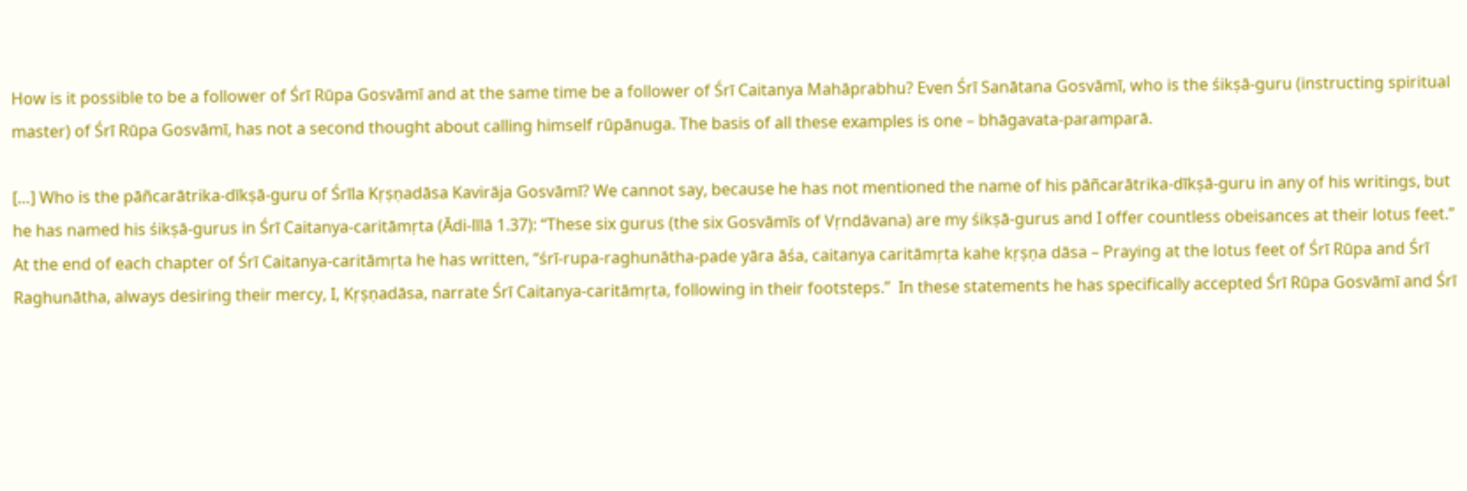How is it possible to be a follower of Śrī Rūpa Gosvāmī and at the same time be a follower of Śrī Caitanya Mahāprabhu? Even Śrī Sanātana Gosvāmī, who is the śikṣā-guru (instructing spiritual master) of Śrī Rūpa Gosvāmī, has not a second thought about calling himself rūpānuga. The basis of all these examples is one – bhāgavata-paramparā.

[…] Who is the pāñcarātrika-dīkṣā-guru of Śrīla Kṛṣṇadāsa Kavirāja Gosvāmī? We cannot say, because he has not mentioned the name of his pāñcarātrika-dīkṣā-guru in any of his writings, but he has named his śikṣā-gurus in Śrī Caitanya-caritāmṛta (Ādi-līlā 1.37): “These six gurus (the six Gosvāmīs of Vṛndāvana) are my śikṣā-gurus and I offer countless obeisances at their lotus feet.” At the end of each chapter of Śrī Caitanya-caritāmṛta he has written, “śrī-rupa-raghunātha-pade yāra āśa, caitanya caritāmṛta kahe kṛṣṇa dāsa – Praying at the lotus feet of Śrī Rūpa and Śrī Raghunātha, always desiring their mercy, I, Kṛṣṇadāsa, narrate Śrī Caitanya-caritāmṛta, following in their footsteps.”  In these statements he has specifically accepted Śrī Rūpa Gosvāmī and Śrī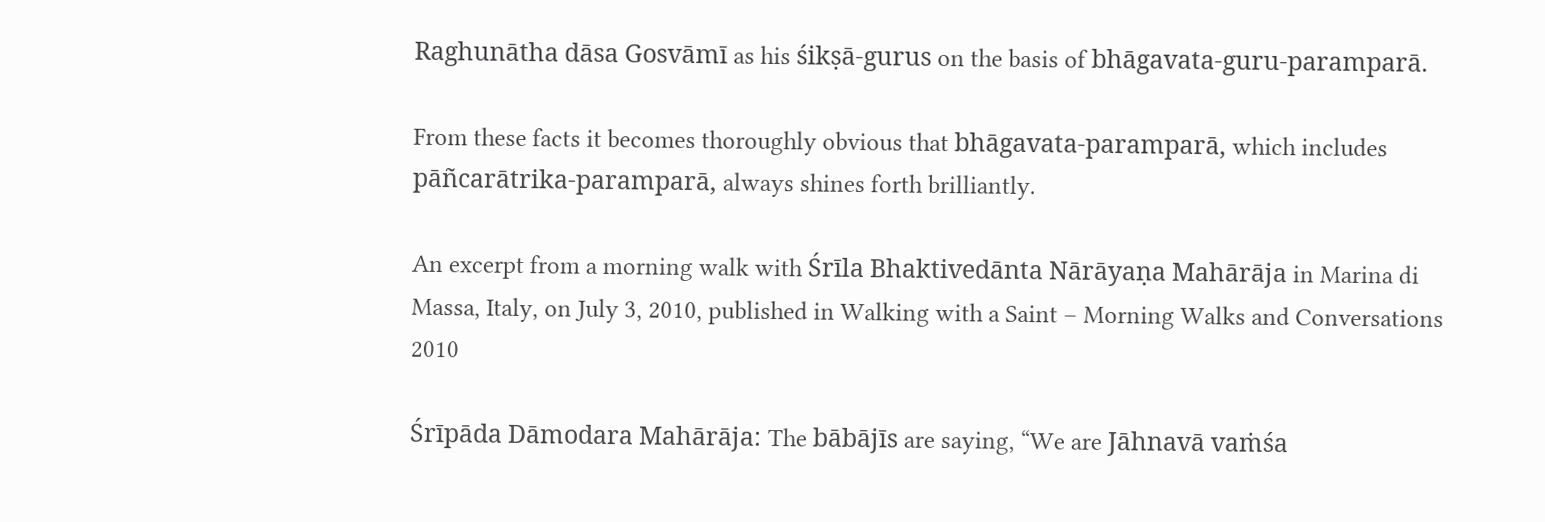Raghunātha dāsa Gosvāmī as his śikṣā-gurus on the basis of bhāgavata-guru-paramparā.

From these facts it becomes thoroughly obvious that bhāgavata-paramparā, which includes pāñcarātrika-paramparā, always shines forth brilliantly.

An excerpt from a morning walk with Śrīla Bhaktivedānta Nārāyaṇa Mahārāja in Marina di Massa, Italy, on July 3, 2010, published in Walking with a Saint – Morning Walks and Conversations 2010

Śrīpāda Dāmodara Mahārāja: The bābājīs are saying, “We are Jāhnavā vaṁśa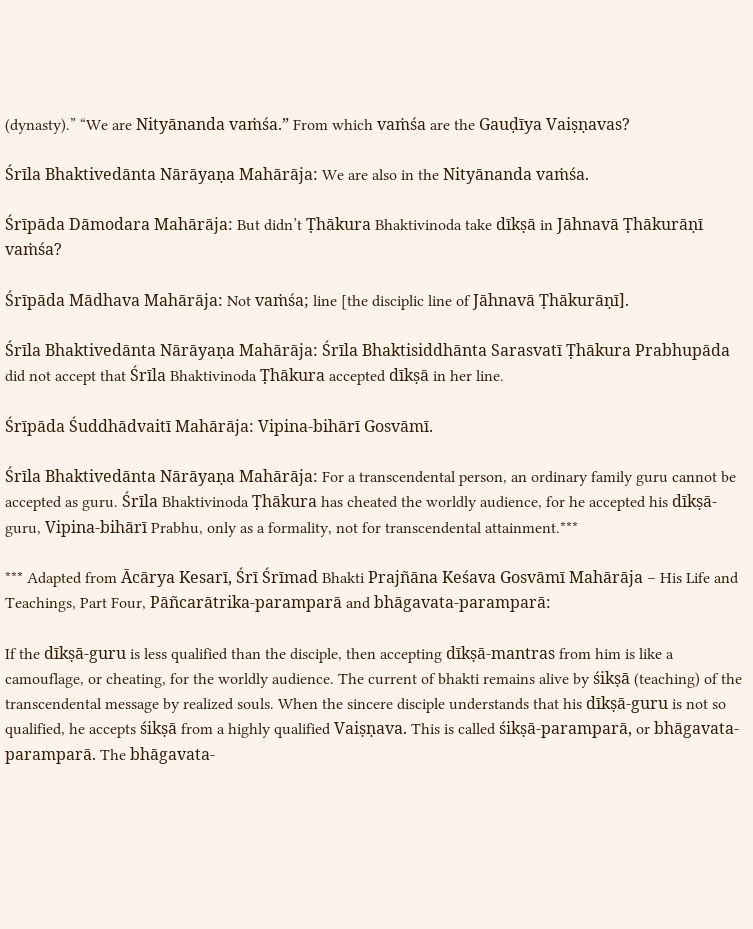(dynasty).” “We are Nityānanda vaṁśa.” From which vaṁśa are the Gauḍīya Vaiṣṇavas?

Śrīla Bhaktivedānta Nārāyaṇa Mahārāja: We are also in the Nityānanda vaṁśa.

Śrīpāda Dāmodara Mahārāja: But didn’t Ṭhākura Bhaktivinoda take dīkṣā in Jāhnavā Ṭhākurāṇī vaṁśa?

Śrīpāda Mādhava Mahārāja: Not vaṁśa; line [the disciplic line of Jāhnavā Ṭhākurāṇī].

Śrīla Bhaktivedānta Nārāyaṇa Mahārāja: Śrīla Bhaktisiddhānta Sarasvatī Ṭhākura Prabhupāda did not accept that Śrīla Bhaktivinoda Ṭhākura accepted dīkṣā in her line.

Śrīpāda Śuddhādvaitī Mahārāja: Vipina-bihārī Gosvāmī.

Śrīla Bhaktivedānta Nārāyaṇa Mahārāja: For a transcendental person, an ordinary family guru cannot be accepted as guru. Śrīla Bhaktivinoda Ṭhākura has cheated the worldly audience, for he accepted his dīkṣā-guru, Vipina-bihārī Prabhu, only as a formality, not for transcendental attainment.***

*** Adapted from Ācārya Kesarī, Śrī Śrīmad Bhakti Prajñāna Keśava Gosvāmī Mahārāja – His Life and Teachings, Part Four, Pāñcarātrika-paramparā and bhāgavata-paramparā:

If the dīkṣā-guru is less qualified than the disciple, then accepting dīkṣā-mantras from him is like a camouflage, or cheating, for the worldly audience. The current of bhakti remains alive by śikṣā (teaching) of the transcendental message by realized souls. When the sincere disciple understands that his dīkṣā-guru is not so qualified, he accepts śikṣā from a highly qualified Vaiṣṇava. This is called śikṣā-paramparā, or bhāgavata-paramparā. The bhāgavata-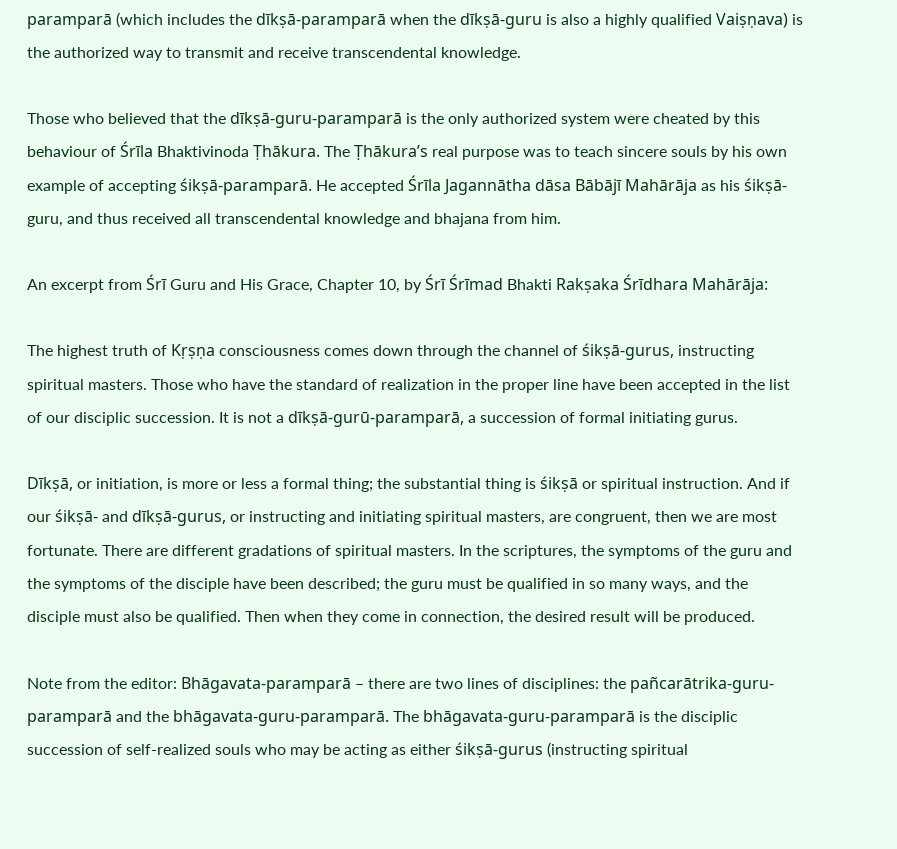paramparā (which includes the dīkṣā-paramparā when the dīkṣā-guru is also a highly qualified Vaiṣṇava) is the authorized way to transmit and receive transcendental knowledge.

Those who believed that the dīkṣā-guru-paramparā is the only authorized system were cheated by this behaviour of Śrīla Bhaktivinoda Ṭhākura. The Ṭhākura’s real purpose was to teach sincere souls by his own example of accepting śikṣā-paramparā. He accepted Śrīla Jagannātha dāsa Bābājī Mahārāja as his śikṣā-guru, and thus received all transcendental knowledge and bhajana from him.

An excerpt from Śrī Guru and His Grace, Chapter 10, by Śrī Śrīmad Bhakti Rakṣaka Śrīdhara Mahārāja:

The highest truth of Kṛṣṇa consciousness comes down through the channel of śikṣā-gurus, instructing spiritual masters. Those who have the standard of realization in the proper line have been accepted in the list of our disciplic succession. It is not a dīkṣā-gurū-paramparā, a succession of formal initiating gurus.

Dīkṣā, or initiation, is more or less a formal thing; the substantial thing is śikṣā or spiritual instruction. And if our śikṣā- and dīkṣā-gurus, or instructing and initiating spiritual masters, are congruent, then we are most fortunate. There are different gradations of spiritual masters. In the scriptures, the symptoms of the guru and the symptoms of the disciple have been described; the guru must be qualified in so many ways, and the disciple must also be qualified. Then when they come in connection, the desired result will be produced.

Note from the editor: Bhāgavata-paramparā – there are two lines of disciplines: the pañcarātrika-guru-paramparā and the bhāgavata-guru-paramparā. The bhāgavata-guru-paramparā is the disciplic succession of self-realized souls who may be acting as either śikṣā-gurus (instructing spiritual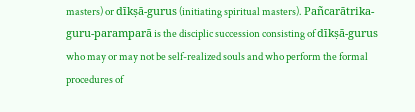masters) or dīkṣā-gurus (initiating spiritual masters). Pañcarātrika-guru-paramparā is the disciplic succession consisting of dīkṣā-gurus who may or may not be self-realized souls and who perform the formal procedures of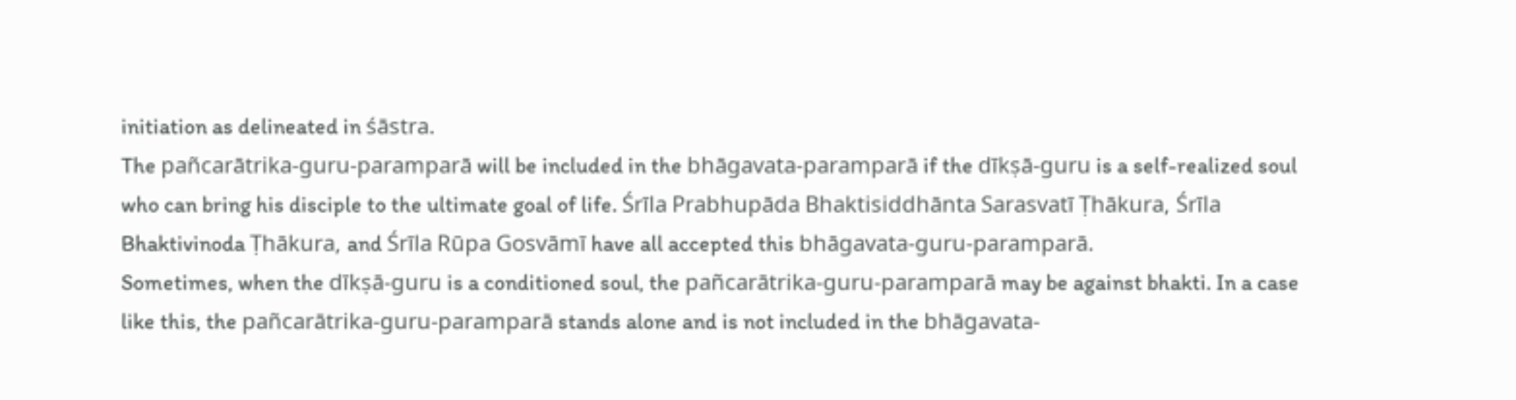initiation as delineated in śāstra.
The pañcarātrika-guru-paramparā will be included in the bhāgavata-paramparā if the dīkṣā-guru is a self-realized soul who can bring his disciple to the ultimate goal of life. Śrīla Prabhupāda Bhaktisiddhānta Sarasvatī Ṭhākura, Śrīla Bhaktivinoda Ṭhākura, and Śrīla Rūpa Gosvāmī have all accepted this bhāgavata-guru-paramparā.
Sometimes, when the dīkṣā-guru is a conditioned soul, the pañcarātrika-guru-paramparā may be against bhakti. In a case like this, the pañcarātrika-guru-paramparā stands alone and is not included in the bhāgavata-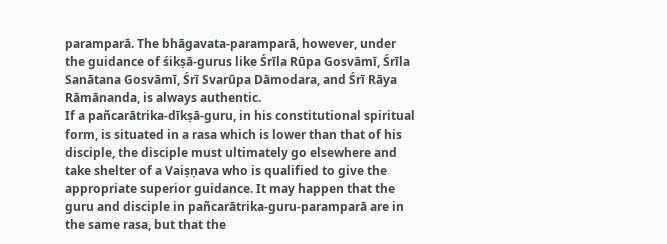paramparā. The bhāgavata-paramparā, however, under the guidance of śikṣā-gurus like Śrīla Rūpa Gosvāmī, Śrīla Sanātana Gosvāmī, Śrī Svarūpa Dāmodara, and Śrī Rāya Rāmānanda, is always authentic.
If a pañcarātrika-dīkṣā-guru, in his constitutional spiritual form, is situated in a rasa which is lower than that of his disciple, the disciple must ultimately go elsewhere and take shelter of a Vaiṣṇava who is qualified to give the appropriate superior guidance. It may happen that the guru and disciple in pañcarātrika-guru-paramparā are in the same rasa, but that the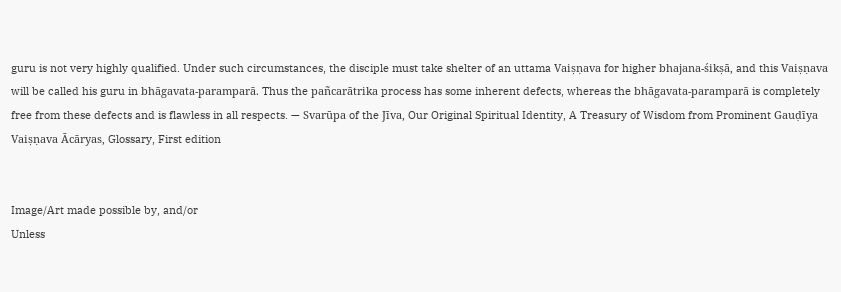guru is not very highly qualified. Under such circumstances, the disciple must take shelter of an uttama Vaiṣṇava for higher bhajana-śikṣā, and this Vaiṣṇava will be called his guru in bhāgavata-paramparā. Thus the pañcarātrika process has some inherent defects, whereas the bhāgavata-paramparā is completely free from these defects and is flawless in all respects. — Svarūpa of the Jīva, Our Original Spiritual Identity, A Treasury of Wisdom from Prominent Gauḍīya Vaiṣṇava Ācāryas, Glossary, First edition


Image/Art made possible by, and/or
Unless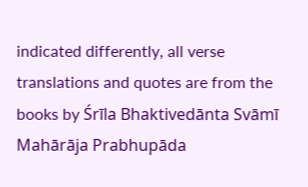indicated differently, all verse translations and quotes are from the books by Śrīla Bhaktivedānta Svāmī Mahārāja Prabhupāda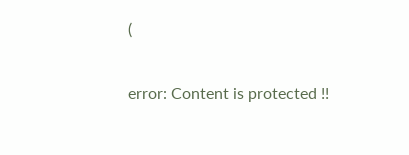(

error: Content is protected !!